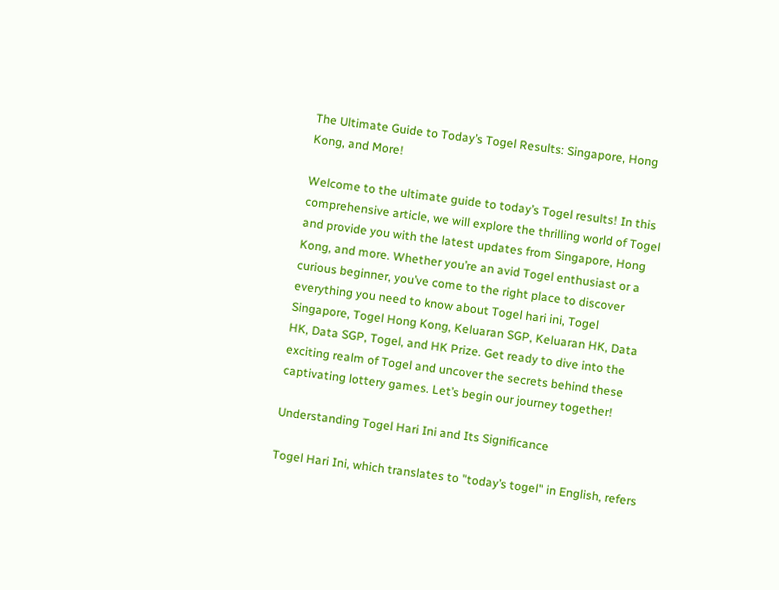The Ultimate Guide to Today’s Togel Results: Singapore, Hong Kong, and More!

Welcome to the ultimate guide to today’s Togel results! In this comprehensive article, we will explore the thrilling world of Togel and provide you with the latest updates from Singapore, Hong Kong, and more. Whether you’re an avid Togel enthusiast or a curious beginner, you’ve come to the right place to discover everything you need to know about Togel hari ini, Togel Singapore, Togel Hong Kong, Keluaran SGP, Keluaran HK, Data HK, Data SGP, Togel, and HK Prize. Get ready to dive into the exciting realm of Togel and uncover the secrets behind these captivating lottery games. Let’s begin our journey together!

Understanding Togel Hari Ini and Its Significance

Togel Hari Ini, which translates to "today’s togel" in English, refers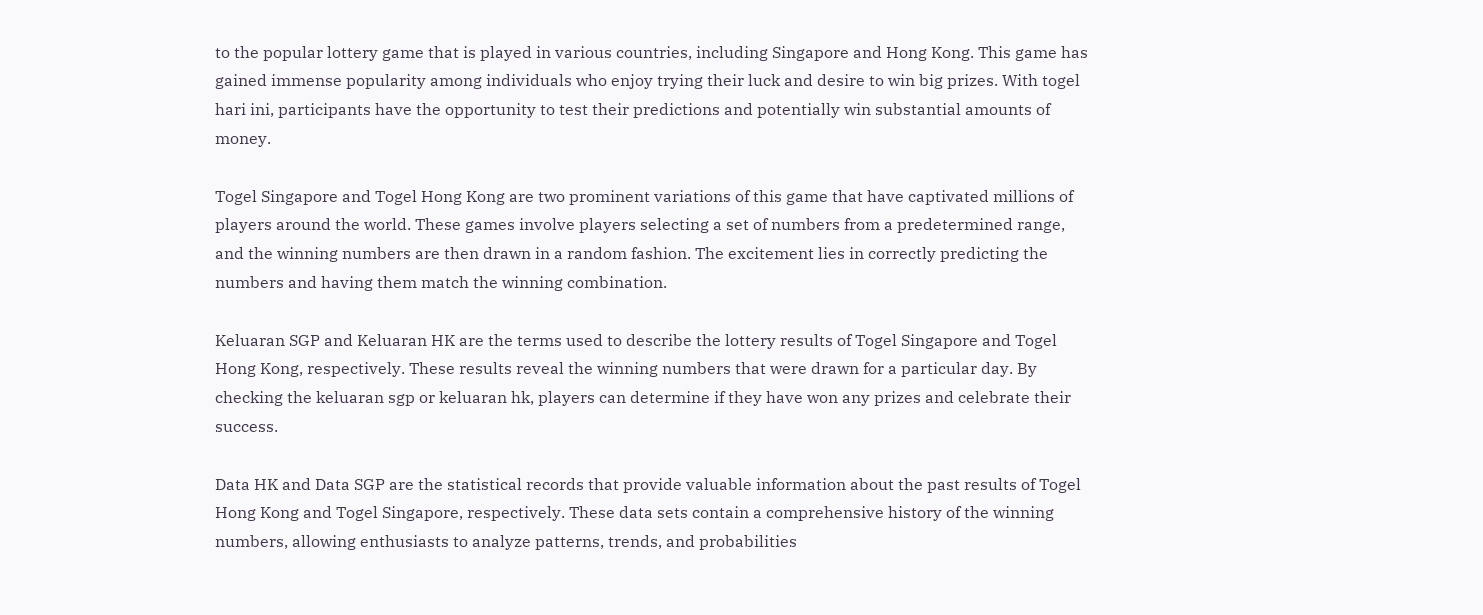to the popular lottery game that is played in various countries, including Singapore and Hong Kong. This game has gained immense popularity among individuals who enjoy trying their luck and desire to win big prizes. With togel hari ini, participants have the opportunity to test their predictions and potentially win substantial amounts of money.

Togel Singapore and Togel Hong Kong are two prominent variations of this game that have captivated millions of players around the world. These games involve players selecting a set of numbers from a predetermined range, and the winning numbers are then drawn in a random fashion. The excitement lies in correctly predicting the numbers and having them match the winning combination.

Keluaran SGP and Keluaran HK are the terms used to describe the lottery results of Togel Singapore and Togel Hong Kong, respectively. These results reveal the winning numbers that were drawn for a particular day. By checking the keluaran sgp or keluaran hk, players can determine if they have won any prizes and celebrate their success.

Data HK and Data SGP are the statistical records that provide valuable information about the past results of Togel Hong Kong and Togel Singapore, respectively. These data sets contain a comprehensive history of the winning numbers, allowing enthusiasts to analyze patterns, trends, and probabilities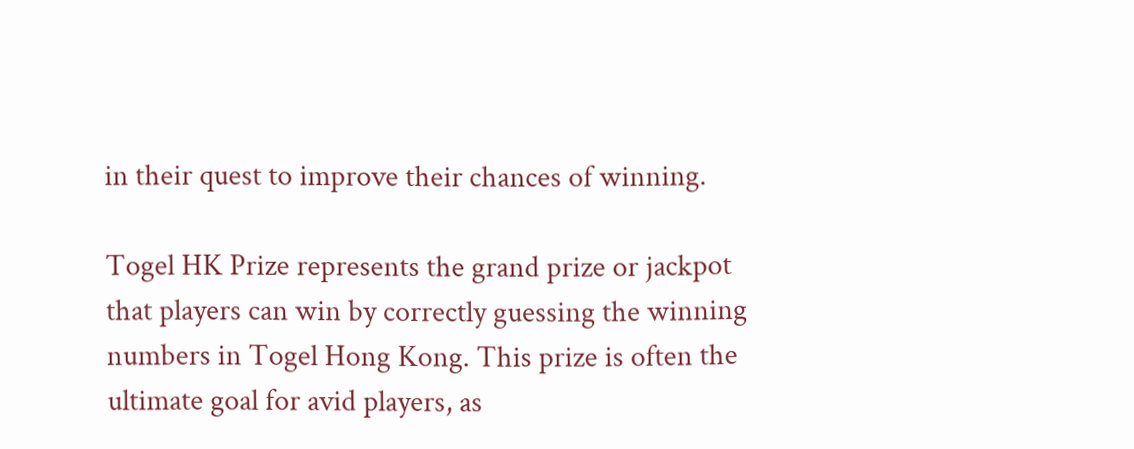in their quest to improve their chances of winning.

Togel HK Prize represents the grand prize or jackpot that players can win by correctly guessing the winning numbers in Togel Hong Kong. This prize is often the ultimate goal for avid players, as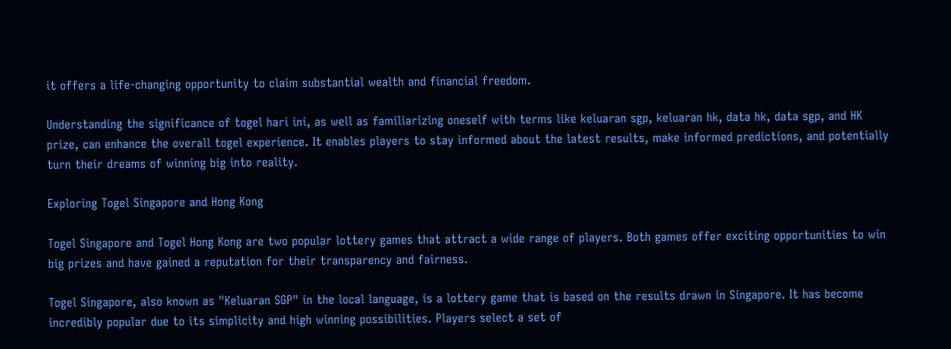it offers a life-changing opportunity to claim substantial wealth and financial freedom.

Understanding the significance of togel hari ini, as well as familiarizing oneself with terms like keluaran sgp, keluaran hk, data hk, data sgp, and HK prize, can enhance the overall togel experience. It enables players to stay informed about the latest results, make informed predictions, and potentially turn their dreams of winning big into reality.

Exploring Togel Singapore and Hong Kong

Togel Singapore and Togel Hong Kong are two popular lottery games that attract a wide range of players. Both games offer exciting opportunities to win big prizes and have gained a reputation for their transparency and fairness.

Togel Singapore, also known as "Keluaran SGP" in the local language, is a lottery game that is based on the results drawn in Singapore. It has become incredibly popular due to its simplicity and high winning possibilities. Players select a set of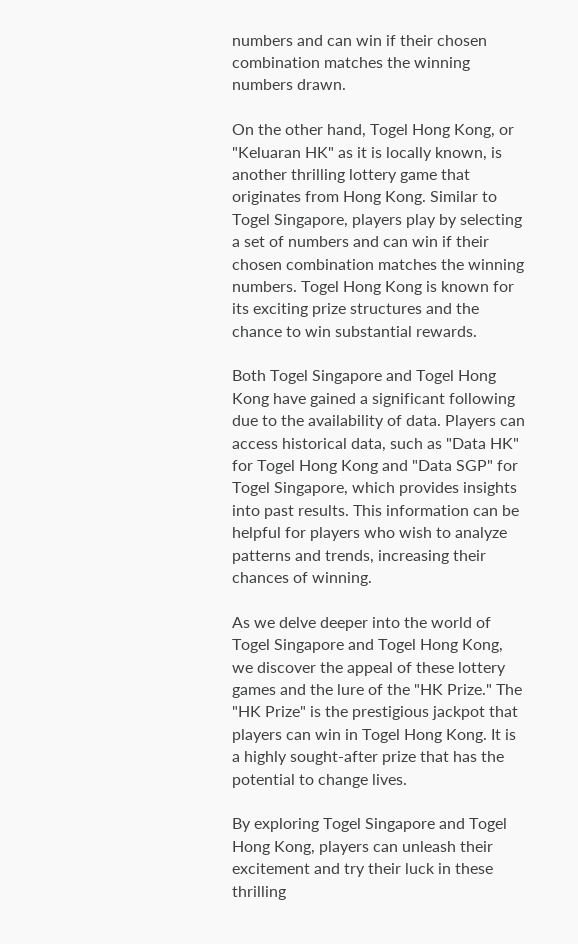numbers and can win if their chosen combination matches the winning numbers drawn.

On the other hand, Togel Hong Kong, or "Keluaran HK" as it is locally known, is another thrilling lottery game that originates from Hong Kong. Similar to Togel Singapore, players play by selecting a set of numbers and can win if their chosen combination matches the winning numbers. Togel Hong Kong is known for its exciting prize structures and the chance to win substantial rewards.

Both Togel Singapore and Togel Hong Kong have gained a significant following due to the availability of data. Players can access historical data, such as "Data HK" for Togel Hong Kong and "Data SGP" for Togel Singapore, which provides insights into past results. This information can be helpful for players who wish to analyze patterns and trends, increasing their chances of winning.

As we delve deeper into the world of Togel Singapore and Togel Hong Kong, we discover the appeal of these lottery games and the lure of the "HK Prize." The "HK Prize" is the prestigious jackpot that players can win in Togel Hong Kong. It is a highly sought-after prize that has the potential to change lives.

By exploring Togel Singapore and Togel Hong Kong, players can unleash their excitement and try their luck in these thrilling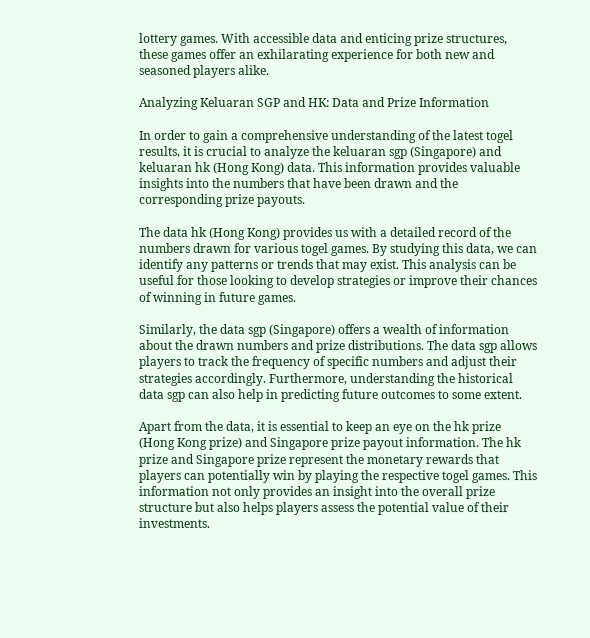lottery games. With accessible data and enticing prize structures, these games offer an exhilarating experience for both new and seasoned players alike.

Analyzing Keluaran SGP and HK: Data and Prize Information

In order to gain a comprehensive understanding of the latest togel results, it is crucial to analyze the keluaran sgp (Singapore) and keluaran hk (Hong Kong) data. This information provides valuable insights into the numbers that have been drawn and the corresponding prize payouts.

The data hk (Hong Kong) provides us with a detailed record of the numbers drawn for various togel games. By studying this data, we can identify any patterns or trends that may exist. This analysis can be useful for those looking to develop strategies or improve their chances of winning in future games.

Similarly, the data sgp (Singapore) offers a wealth of information about the drawn numbers and prize distributions. The data sgp allows players to track the frequency of specific numbers and adjust their strategies accordingly. Furthermore, understanding the historical data sgp can also help in predicting future outcomes to some extent.

Apart from the data, it is essential to keep an eye on the hk prize (Hong Kong prize) and Singapore prize payout information. The hk prize and Singapore prize represent the monetary rewards that players can potentially win by playing the respective togel games. This information not only provides an insight into the overall prize structure but also helps players assess the potential value of their investments.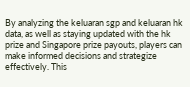By analyzing the keluaran sgp and keluaran hk data, as well as staying updated with the hk prize and Singapore prize payouts, players can make informed decisions and strategize effectively. This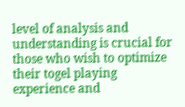level of analysis and understanding is crucial for those who wish to optimize their togel playing experience and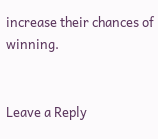increase their chances of winning.


Leave a Reply